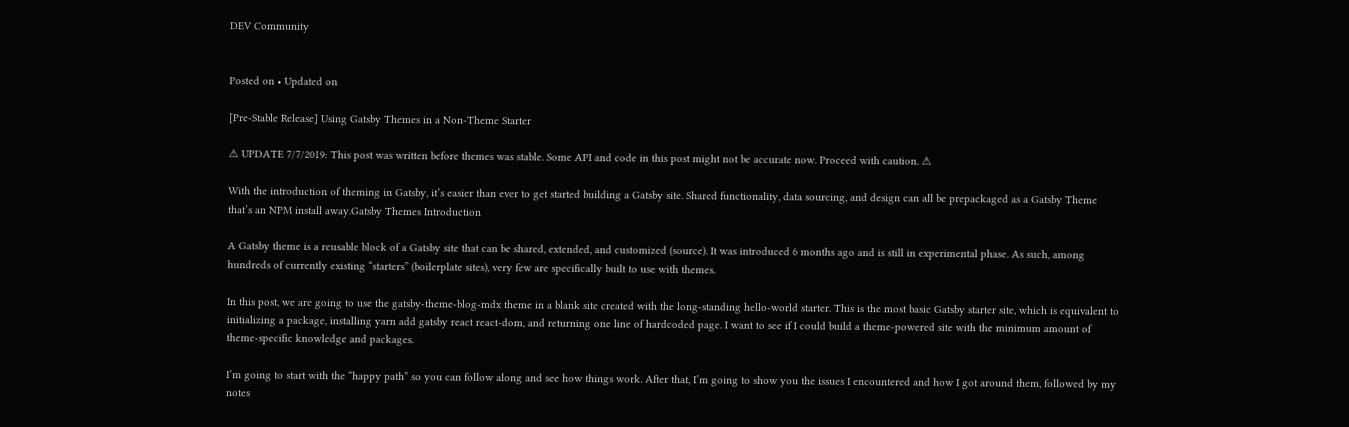DEV Community


Posted on • Updated on

[Pre-Stable Release] Using Gatsby Themes in a Non-Theme Starter

⚠ UPDATE 7/7/2019: This post was written before themes was stable. Some API and code in this post might not be accurate now. Proceed with caution. ⚠

With the introduction of theming in Gatsby, it’s easier than ever to get started building a Gatsby site. Shared functionality, data sourcing, and design can all be prepackaged as a Gatsby Theme that’s an NPM install away.Gatsby Themes Introduction

A Gatsby theme is a reusable block of a Gatsby site that can be shared, extended, and customized (source). It was introduced 6 months ago and is still in experimental phase. As such, among hundreds of currently existing “starters” (boilerplate sites), very few are specifically built to use with themes.

In this post, we are going to use the gatsby-theme-blog-mdx theme in a blank site created with the long-standing hello-world starter. This is the most basic Gatsby starter site, which is equivalent to initializing a package, installing yarn add gatsby react react-dom, and returning one line of hardcoded page. I want to see if I could build a theme-powered site with the minimum amount of theme-specific knowledge and packages.

I’m going to start with the “happy path” so you can follow along and see how things work. After that, I’m going to show you the issues I encountered and how I got around them, followed by my notes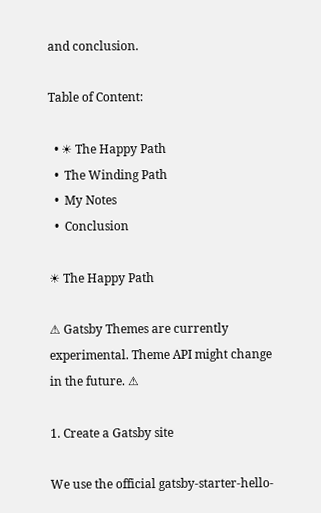and conclusion.

Table of Content:

  • ☀ The Happy Path
  •  The Winding Path
  •  My Notes
  •  Conclusion

☀ The Happy Path

⚠ Gatsby Themes are currently experimental. Theme API might change in the future. ⚠

1. Create a Gatsby site

We use the official gatsby-starter-hello-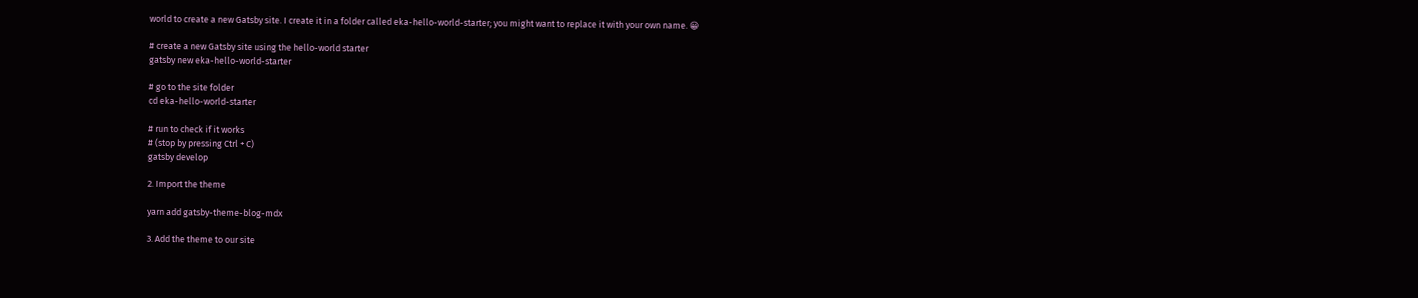world to create a new Gatsby site. I create it in a folder called eka-hello-world-starter; you might want to replace it with your own name. 😀

# create a new Gatsby site using the hello-world starter
gatsby new eka-hello-world-starter

# go to the site folder
cd eka-hello-world-starter

# run to check if it works
# (stop by pressing Ctrl + C)
gatsby develop

2. Import the theme

yarn add gatsby-theme-blog-mdx

3. Add the theme to our site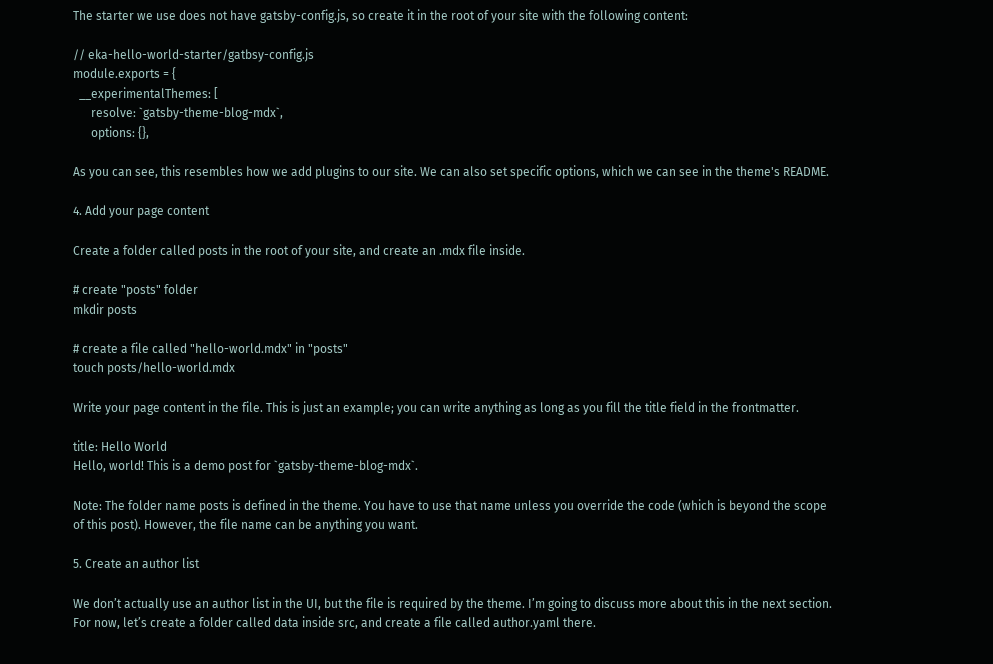The starter we use does not have gatsby-config.js, so create it in the root of your site with the following content:

// eka-hello-world-starter/gatbsy-config.js
module.exports = {
  __experimentalThemes: [
      resolve: `gatsby-theme-blog-mdx`,
      options: {},

As you can see, this resembles how we add plugins to our site. We can also set specific options, which we can see in the theme's README.

4. Add your page content

Create a folder called posts in the root of your site, and create an .mdx file inside.

# create "posts" folder
mkdir posts

# create a file called "hello-world.mdx" in "posts"
touch posts/hello-world.mdx

Write your page content in the file. This is just an example; you can write anything as long as you fill the title field in the frontmatter.

title: Hello World
Hello, world! This is a demo post for `gatsby-theme-blog-mdx`.

Note: The folder name posts is defined in the theme. You have to use that name unless you override the code (which is beyond the scope of this post). However, the file name can be anything you want.

5. Create an author list

We don’t actually use an author list in the UI, but the file is required by the theme. I’m going to discuss more about this in the next section. For now, let’s create a folder called data inside src, and create a file called author.yaml there.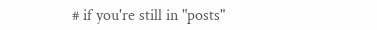# if you're still in "posts"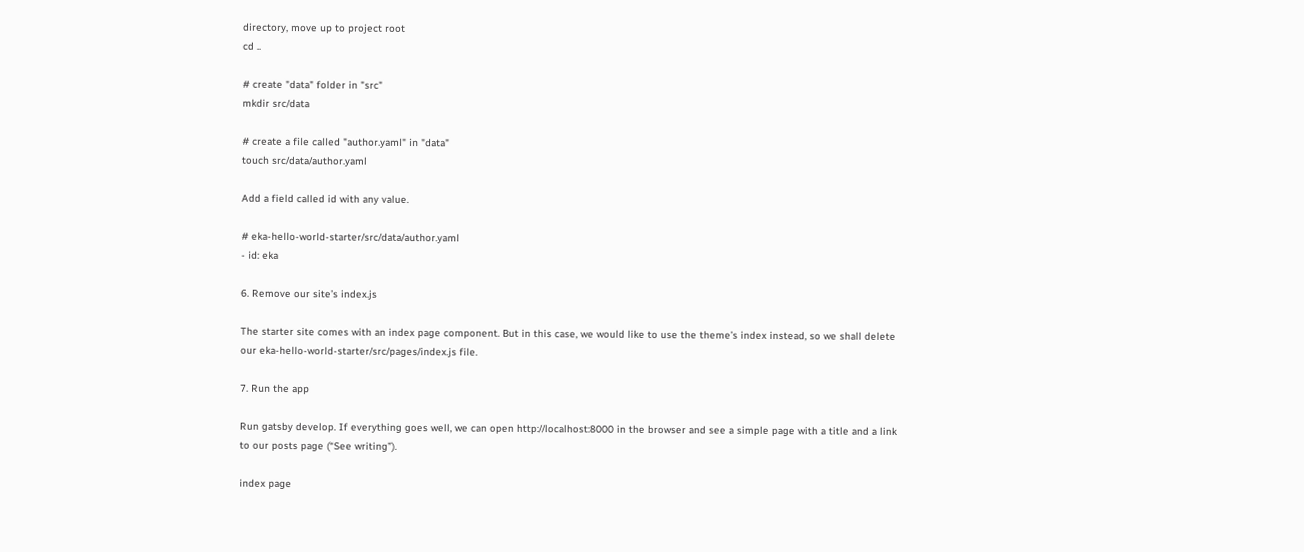directory, move up to project root
cd ..

# create "data" folder in "src"
mkdir src/data

# create a file called "author.yaml" in "data"
touch src/data/author.yaml

Add a field called id with any value.

# eka-hello-world-starter/src/data/author.yaml
- id: eka

6. Remove our site’s index.js

The starter site comes with an index page component. But in this case, we would like to use the theme’s index instead, so we shall delete our eka-hello-world-starter/src/pages/index.js file.

7. Run the app

Run gatsby develop. If everything goes well, we can open http://localhost:8000 in the browser and see a simple page with a title and a link to our posts page (“See writing”).

index page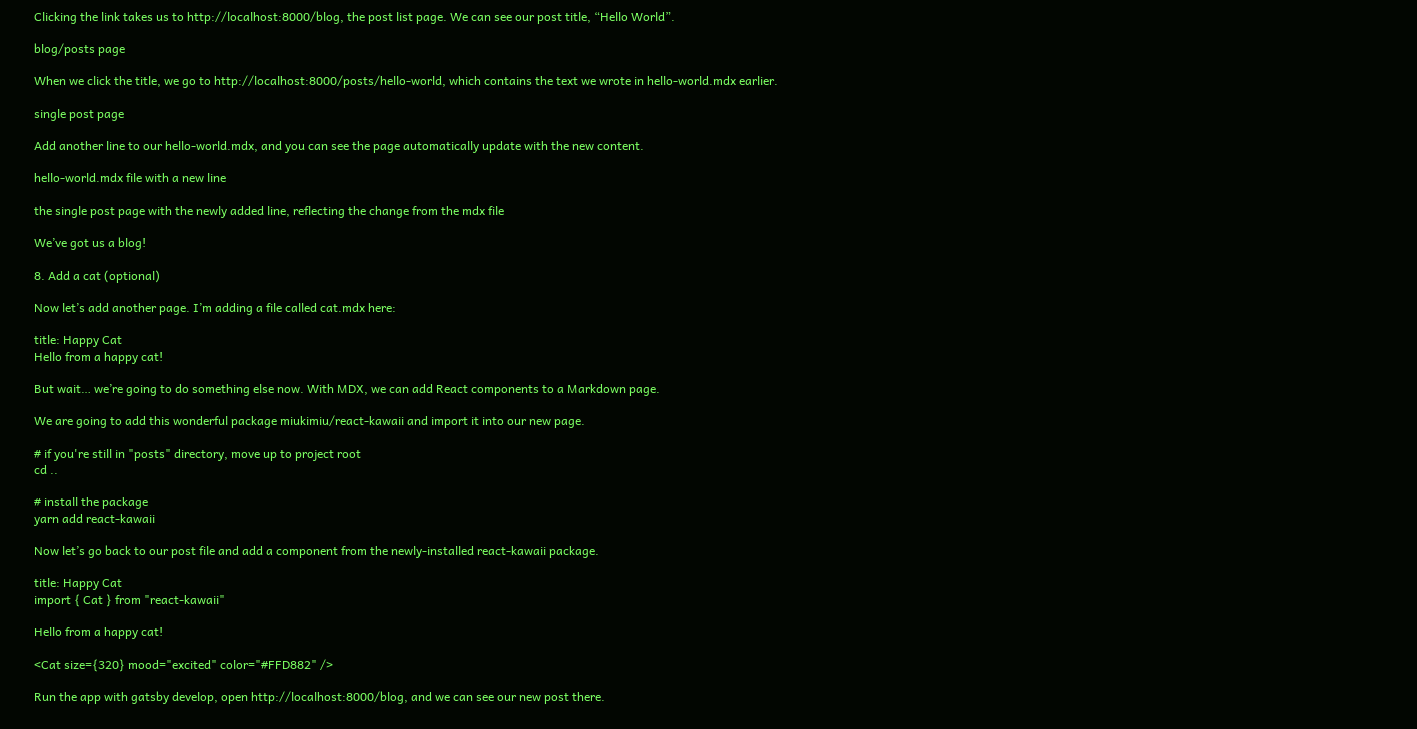Clicking the link takes us to http://localhost:8000/blog, the post list page. We can see our post title, “Hello World”.

blog/posts page

When we click the title, we go to http://localhost:8000/posts/hello-world, which contains the text we wrote in hello-world.mdx earlier.

single post page

Add another line to our hello-world.mdx, and you can see the page automatically update with the new content.

hello-world.mdx file with a new line

the single post page with the newly added line, reflecting the change from the mdx file

We’ve got us a blog!

8. Add a cat (optional)

Now let’s add another page. I’m adding a file called cat.mdx here:

title: Happy Cat
Hello from a happy cat!

But wait… we’re going to do something else now. With MDX, we can add React components to a Markdown page.

We are going to add this wonderful package miukimiu/react-kawaii and import it into our new page.

# if you're still in "posts" directory, move up to project root
cd ..

# install the package
yarn add react-kawaii

Now let’s go back to our post file and add a component from the newly-installed react-kawaii package.

title: Happy Cat
import { Cat } from "react-kawaii"

Hello from a happy cat!

<Cat size={320} mood="excited" color="#FFD882" />

Run the app with gatsby develop, open http://localhost:8000/blog, and we can see our new post there.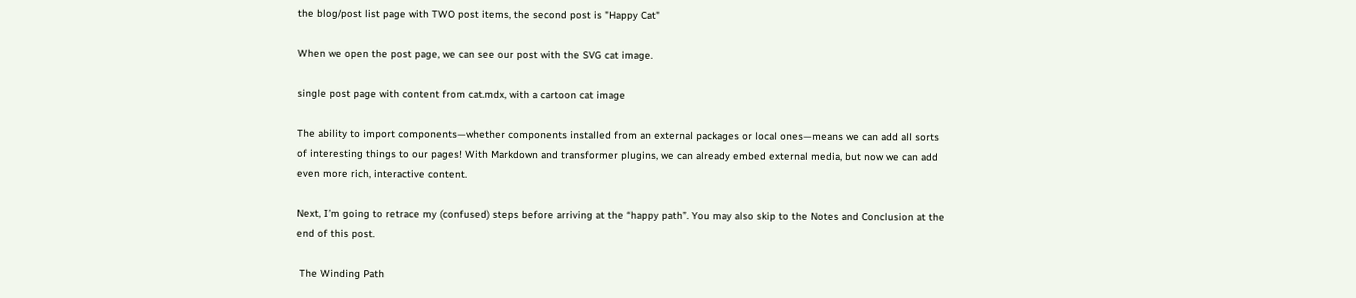the blog/post list page with TWO post items, the second post is "Happy Cat"

When we open the post page, we can see our post with the SVG cat image.

single post page with content from cat.mdx, with a cartoon cat image

The ability to import components—whether components installed from an external packages or local ones—means we can add all sorts of interesting things to our pages! With Markdown and transformer plugins, we can already embed external media, but now we can add even more rich, interactive content.

Next, I’m going to retrace my (confused) steps before arriving at the “happy path”. You may also skip to the Notes and Conclusion at the end of this post.

 The Winding Path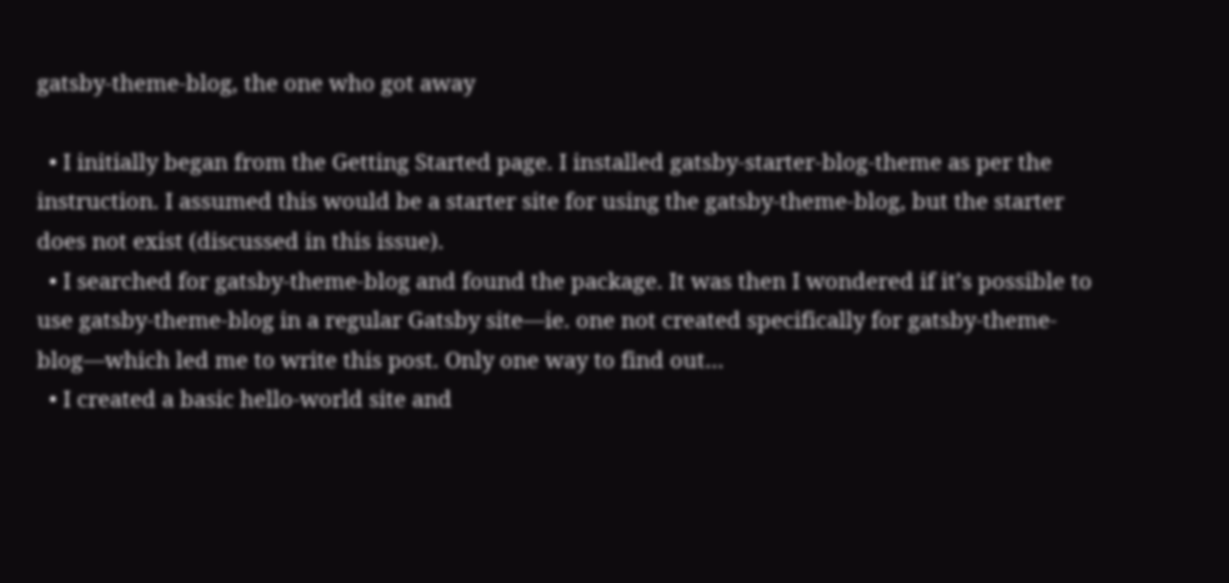gatsby-theme-blog, the one who got away

  • I initially began from the Getting Started page. I installed gatsby-starter-blog-theme as per the instruction. I assumed this would be a starter site for using the gatsby-theme-blog, but the starter does not exist (discussed in this issue).
  • I searched for gatsby-theme-blog and found the package. It was then I wondered if it’s possible to use gatsby-theme-blog in a regular Gatsby site—ie. one not created specifically for gatsby-theme-blog—which led me to write this post. Only one way to find out…
  • I created a basic hello-world site and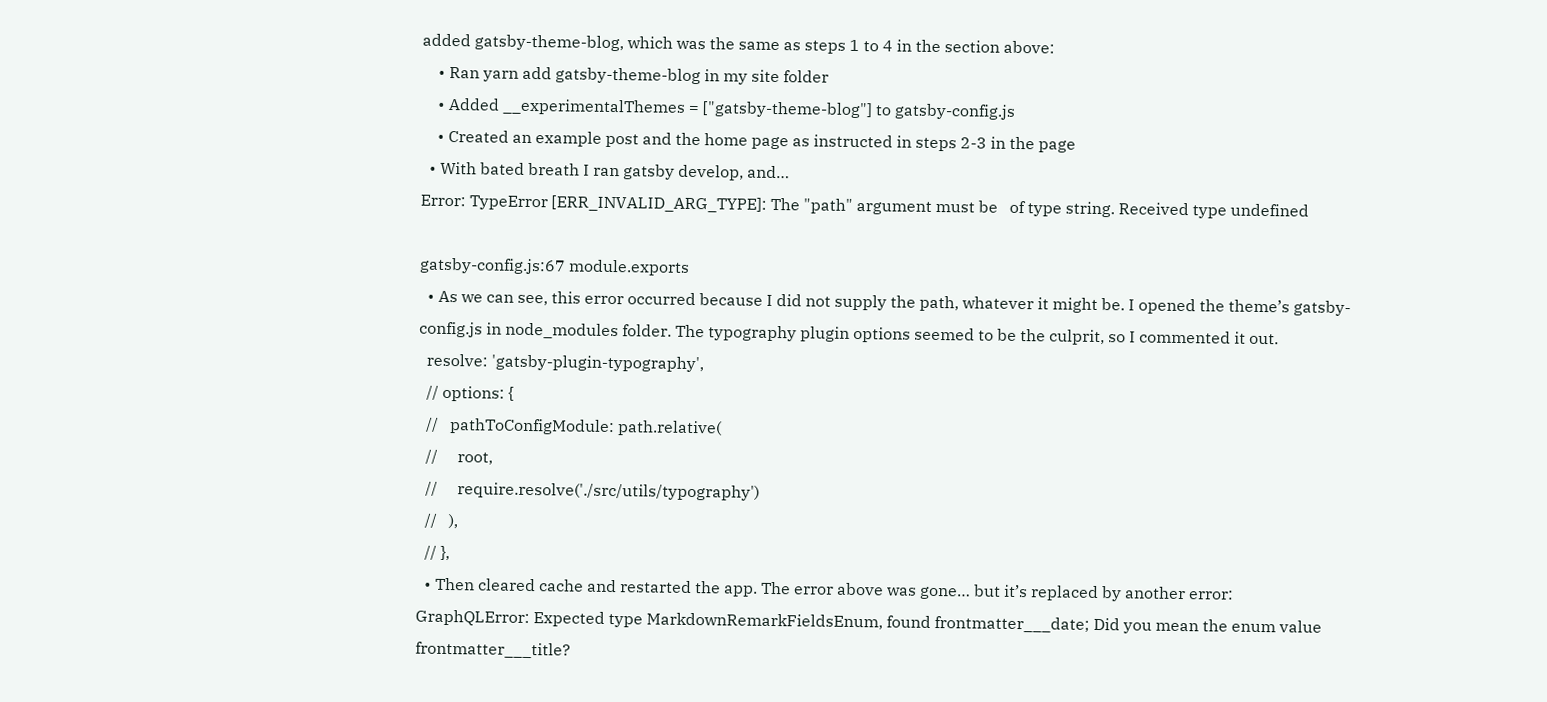added gatsby-theme-blog, which was the same as steps 1 to 4 in the section above:
    • Ran yarn add gatsby-theme-blog in my site folder
    • Added __experimentalThemes = ["gatsby-theme-blog"] to gatsby-config.js
    • Created an example post and the home page as instructed in steps 2-3 in the page
  • With bated breath I ran gatsby develop, and…
Error: TypeError [ERR_INVALID_ARG_TYPE]: The "path" argument must be   of type string. Received type undefined

gatsby-config.js:67 module.exports
  • As we can see, this error occurred because I did not supply the path, whatever it might be. I opened the theme’s gatsby-config.js in node_modules folder. The typography plugin options seemed to be the culprit, so I commented it out.
  resolve: 'gatsby-plugin-typography',
  // options: {
  //   pathToConfigModule: path.relative(
  //     root,
  //     require.resolve('./src/utils/typography')
  //   ),
  // },
  • Then cleared cache and restarted the app. The error above was gone… but it’s replaced by another error:
GraphQLError: Expected type MarkdownRemarkFieldsEnum, found frontmatter___date; Did you mean the enum value frontmatter___title?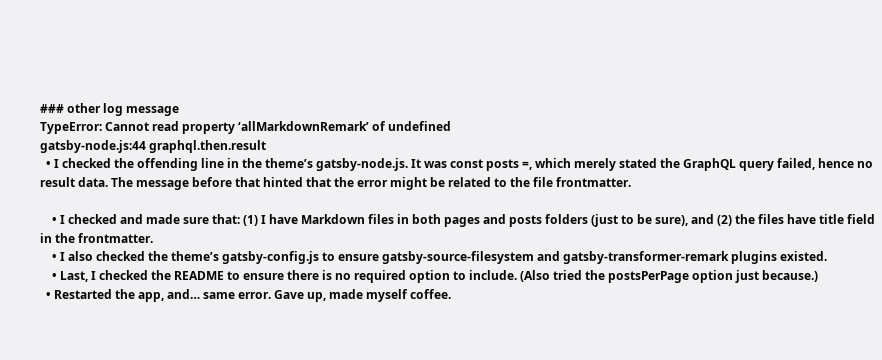### other log message
TypeError: Cannot read property ‘allMarkdownRemark’ of undefined
gatsby-node.js:44 graphql.then.result
  • I checked the offending line in the theme’s gatsby-node.js. It was const posts =, which merely stated the GraphQL query failed, hence no result data. The message before that hinted that the error might be related to the file frontmatter.

    • I checked and made sure that: (1) I have Markdown files in both pages and posts folders (just to be sure), and (2) the files have title field in the frontmatter.
    • I also checked the theme’s gatsby-config.js to ensure gatsby-source-filesystem and gatsby-transformer-remark plugins existed.
    • Last, I checked the README to ensure there is no required option to include. (Also tried the postsPerPage option just because.)
  • Restarted the app, and… same error. Gave up, made myself coffee.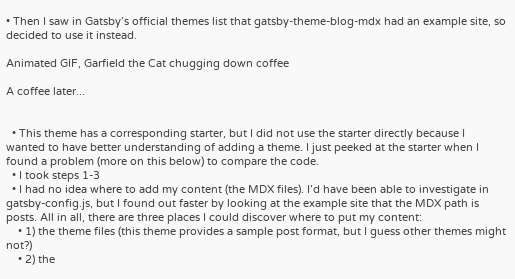• Then I saw in Gatsby’s official themes list that gatsby-theme-blog-mdx had an example site, so decided to use it instead.

Animated GIF, Garfield the Cat chugging down coffee

A coffee later...


  • This theme has a corresponding starter, but I did not use the starter directly because I wanted to have better understanding of adding a theme. I just peeked at the starter when I found a problem (more on this below) to compare the code.
  • I took steps 1-3
  • I had no idea where to add my content (the MDX files). I’d have been able to investigate in gatsby-config.js, but I found out faster by looking at the example site that the MDX path is posts. All in all, there are three places I could discover where to put my content:
    • 1) the theme files (this theme provides a sample post format, but I guess other themes might not?)
    • 2) the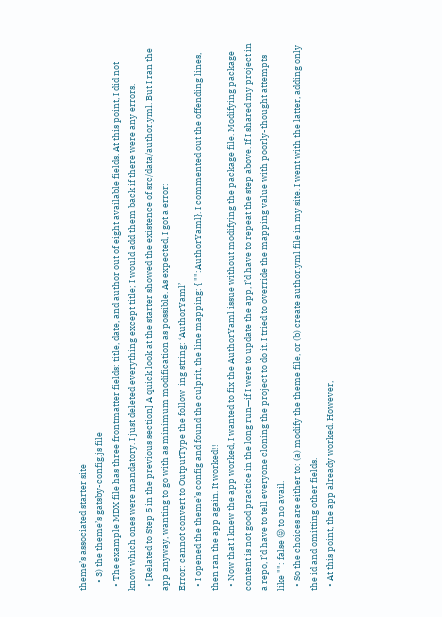theme’s associated starter site
    • 3) the theme’s gatsby-config.js file
  • The example MDX file has three frontmatter fields: title, date, and author out of eight available fields. At this point, I did not know which ones were mandatory. I just deleted everything except title; I would add them back if there were any errors.
  • [Related to Step 5 in the previous section] A quick look at the starter showed the existence of src/data/author.yml. But I ran the app anyway, wanting to go with as minimum modification as possible. As expected, I got a error:
Error: cannot convert to OutputType the follow  ing string: ‘AuthorYaml’
  • I opened the theme’s config and found the culprit, the line mapping: { "":AuthorYaml}. I commented out the offending lines, then ran the app again. It worked!!
  • Now that I knew the app worked, I wanted to fix the AuthorYaml issue without modifying the package file. Modifying package content is not good practice in the long run—if I were to update the app, I’d have to repeat the step above. If I shared my project in a repo, I’d have to tell everyone cloning the project to do it. I tried to override the mapping value with poorly-thought attempts like "": false 😝 to no avail.
  • So the choices are either to: (a) modify the theme file, or (b) create author.yml file in my site. I went with the latter, adding only the id and omitting other fields.
  • At this point, the app already worked. However,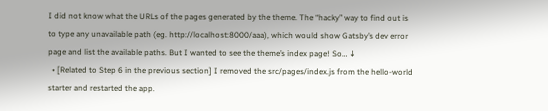I did not know what the URLs of the pages generated by the theme. The “hacky” way to find out is to type any unavailable path (eg. http://localhost:8000/aaa), which would show Gatsby’s dev error page and list the available paths. But I wanted to see the theme’s index page! So… ↓
  • [Related to Step 6 in the previous section] I removed the src/pages/index.js from the hello-world starter and restarted the app.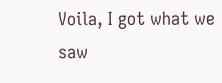Voila, I got what we saw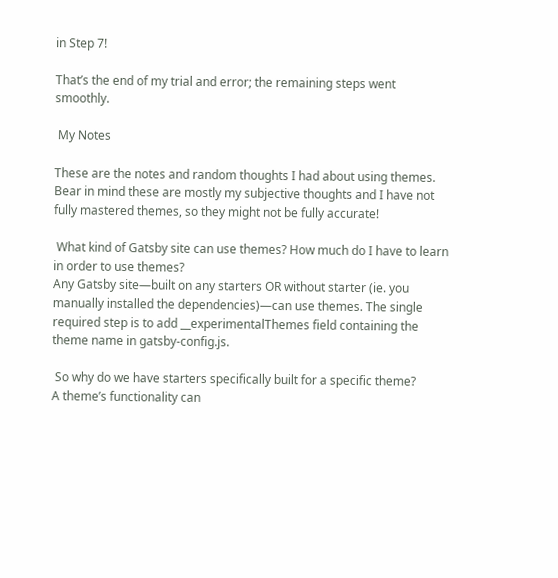in Step 7!

That’s the end of my trial and error; the remaining steps went smoothly.

 My Notes

These are the notes and random thoughts I had about using themes. Bear in mind these are mostly my subjective thoughts and I have not fully mastered themes, so they might not be fully accurate!

 What kind of Gatsby site can use themes? How much do I have to learn in order to use themes?
Any Gatsby site—built on any starters OR without starter (ie. you manually installed the dependencies)—can use themes. The single required step is to add __experimentalThemes field containing the theme name in gatsby-config.js.

 So why do we have starters specifically built for a specific theme?
A theme’s functionality can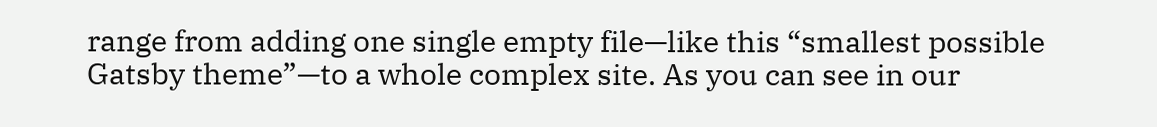range from adding one single empty file—like this “smallest possible Gatsby theme”—to a whole complex site. As you can see in our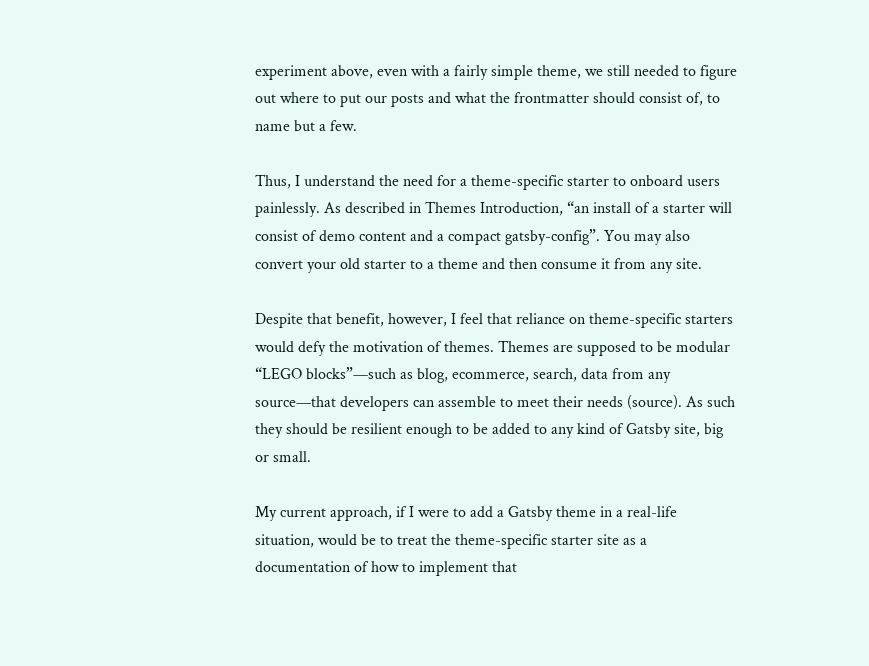experiment above, even with a fairly simple theme, we still needed to figure out where to put our posts and what the frontmatter should consist of, to name but a few.

Thus, I understand the need for a theme-specific starter to onboard users painlessly. As described in Themes Introduction, “an install of a starter will consist of demo content and a compact gatsby-config”. You may also convert your old starter to a theme and then consume it from any site.

Despite that benefit, however, I feel that reliance on theme-specific starters would defy the motivation of themes. Themes are supposed to be modular “LEGO blocks”—such as blog, ecommerce, search, data from any source—that developers can assemble to meet their needs (source). As such they should be resilient enough to be added to any kind of Gatsby site, big or small.

My current approach, if I were to add a Gatsby theme in a real-life situation, would be to treat the theme-specific starter site as a documentation of how to implement that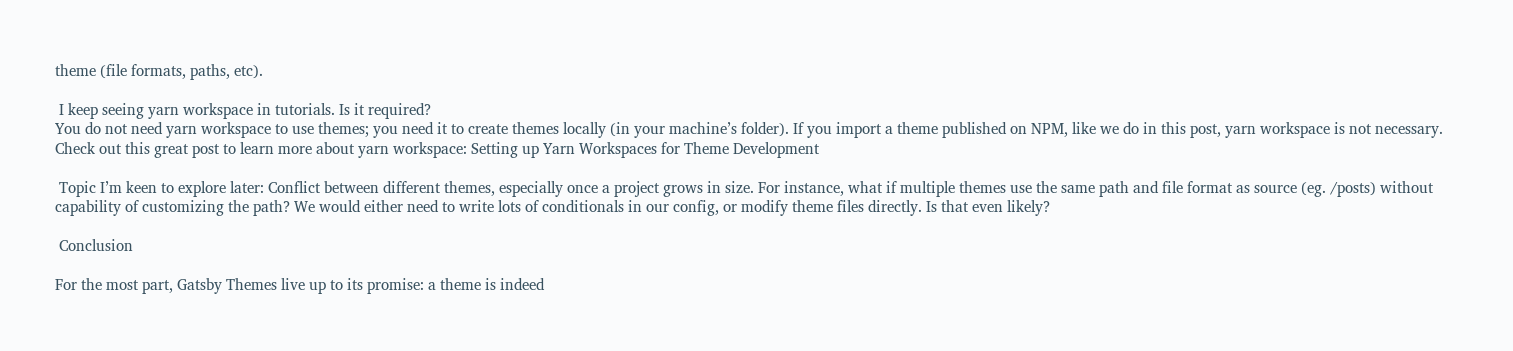theme (file formats, paths, etc).

 I keep seeing yarn workspace in tutorials. Is it required?
You do not need yarn workspace to use themes; you need it to create themes locally (in your machine’s folder). If you import a theme published on NPM, like we do in this post, yarn workspace is not necessary. Check out this great post to learn more about yarn workspace: Setting up Yarn Workspaces for Theme Development

 Topic I’m keen to explore later: Conflict between different themes, especially once a project grows in size. For instance, what if multiple themes use the same path and file format as source (eg. /posts) without capability of customizing the path? We would either need to write lots of conditionals in our config, or modify theme files directly. Is that even likely?

 Conclusion

For the most part, Gatsby Themes live up to its promise: a theme is indeed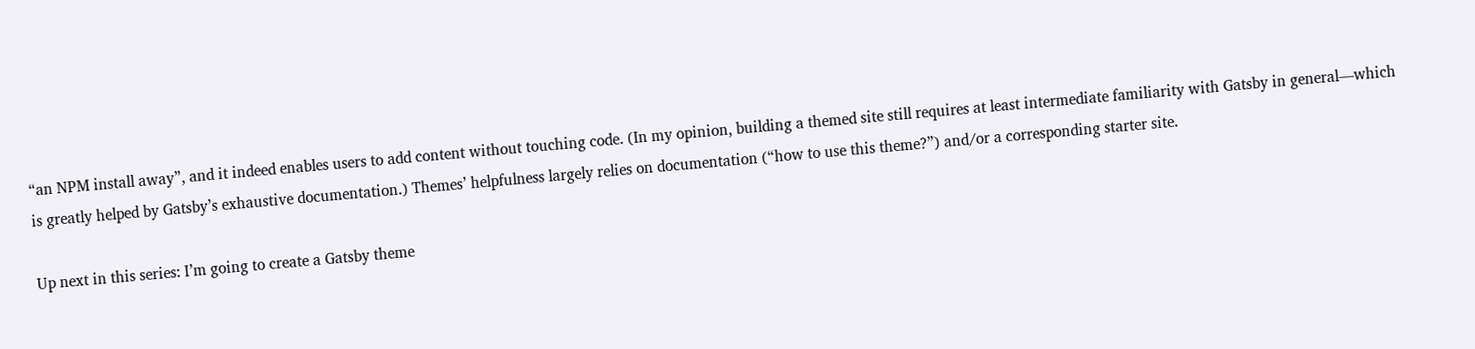“an NPM install away”, and it indeed enables users to add content without touching code. (In my opinion, building a themed site still requires at least intermediate familiarity with Gatsby in general—which is greatly helped by Gatsby’s exhaustive documentation.) Themes’ helpfulness largely relies on documentation (“how to use this theme?”) and/or a corresponding starter site.

Up next in this series: I’m going to create a Gatsby theme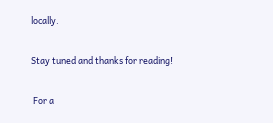locally.

Stay tuned and thanks for reading!

 For a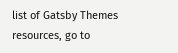list of Gatsby Themes resources, go to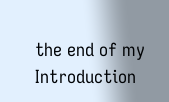the end of my Introduction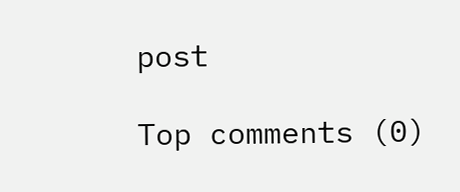post

Top comments (0)